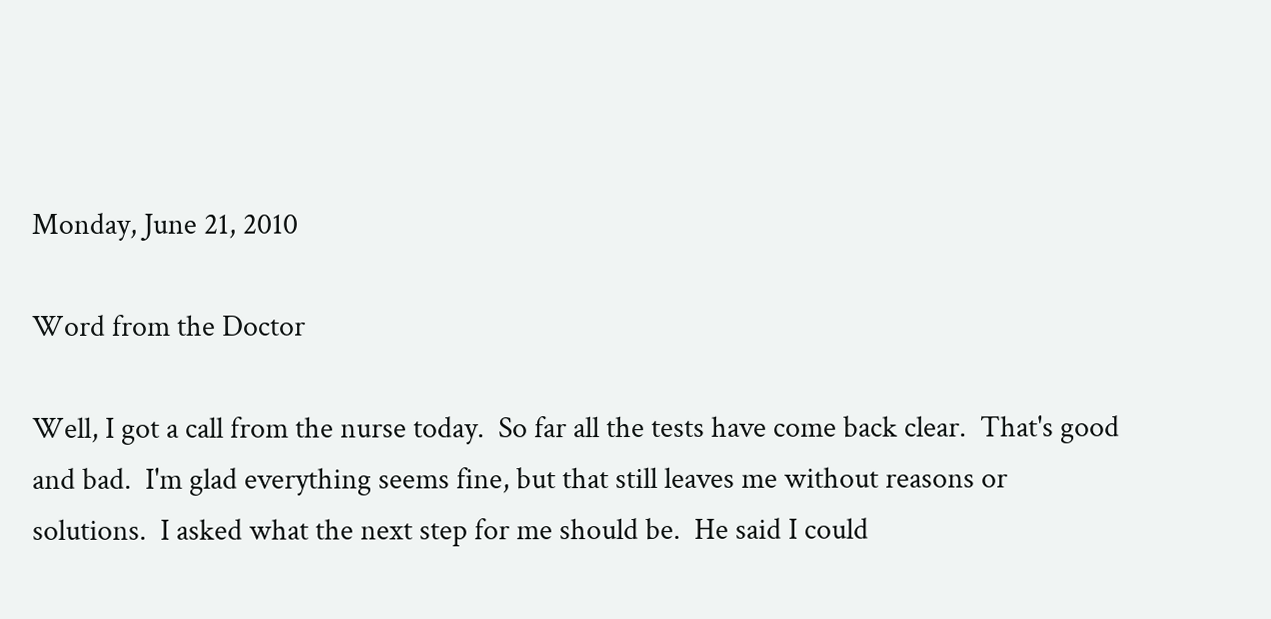Monday, June 21, 2010

Word from the Doctor

Well, I got a call from the nurse today.  So far all the tests have come back clear.  That's good and bad.  I'm glad everything seems fine, but that still leaves me without reasons or solutions.  I asked what the next step for me should be.  He said I could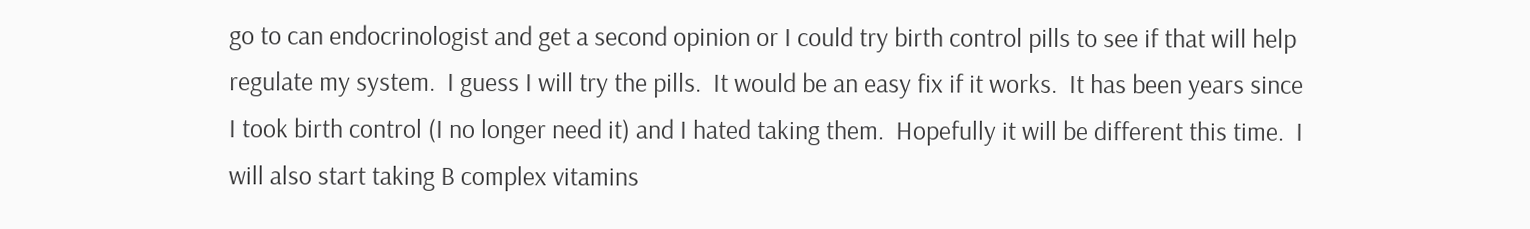go to can endocrinologist and get a second opinion or I could try birth control pills to see if that will help regulate my system.  I guess I will try the pills.  It would be an easy fix if it works.  It has been years since I took birth control (I no longer need it) and I hated taking them.  Hopefully it will be different this time.  I will also start taking B complex vitamins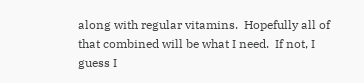along with regular vitamins.  Hopefully all of that combined will be what I need.  If not, I guess I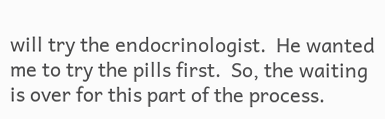will try the endocrinologist.  He wanted me to try the pills first.  So, the waiting is over for this part of the process.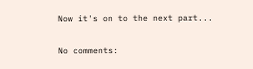Now it's on to the next part...

No comments: